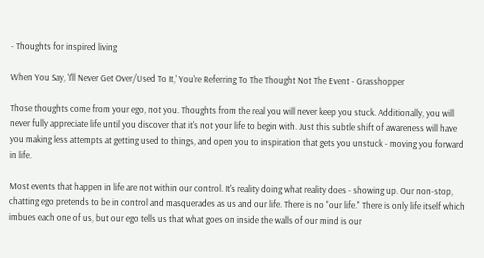- Thoughts for inspired living

When You Say, 'I'll Never Get Over/Used To It,' You're Referring To The Thought Not The Event - Grasshopper

Those thoughts come from your ego, not you. Thoughts from the real you will never keep you stuck. Additionally, you will never fully appreciate life until you discover that it's not your life to begin with. Just this subtle shift of awareness will have you making less attempts at getting used to things, and open you to inspiration that gets you unstuck - moving you forward in life.

Most events that happen in life are not within our control. It's reality doing what reality does - showing up. Our non-stop, chatting ego pretends to be in control and masquerades as us and our life. There is no "our life." There is only life itself which imbues each one of us, but our ego tells us that what goes on inside the walls of our mind is our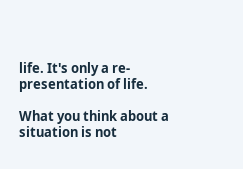life. It's only a re-presentation of life.

What you think about a situation is not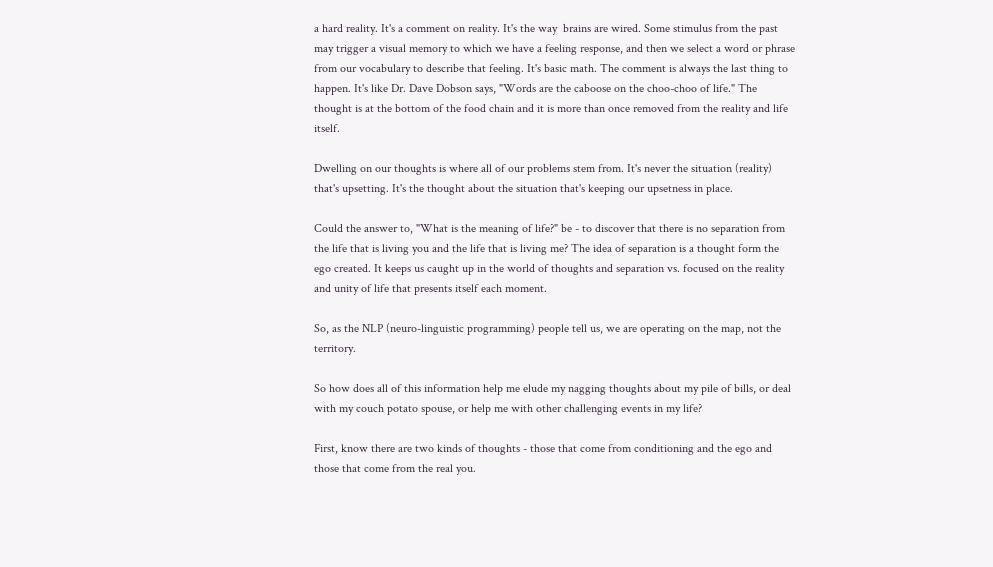a hard reality. It's a comment on reality. It's the way  brains are wired. Some stimulus from the past may trigger a visual memory to which we have a feeling response, and then we select a word or phrase from our vocabulary to describe that feeling. It's basic math. The comment is always the last thing to happen. It's like Dr. Dave Dobson says, "Words are the caboose on the choo-choo of life." The thought is at the bottom of the food chain and it is more than once removed from the reality and life itself.

Dwelling on our thoughts is where all of our problems stem from. It's never the situation (reality) that's upsetting. It's the thought about the situation that's keeping our upsetness in place.

Could the answer to, "What is the meaning of life?" be - to discover that there is no separation from the life that is living you and the life that is living me? The idea of separation is a thought form the ego created. It keeps us caught up in the world of thoughts and separation vs. focused on the reality and unity of life that presents itself each moment.

So, as the NLP (neuro-linguistic programming) people tell us, we are operating on the map, not the territory.

So how does all of this information help me elude my nagging thoughts about my pile of bills, or deal with my couch potato spouse, or help me with other challenging events in my life?

First, know there are two kinds of thoughts - those that come from conditioning and the ego and those that come from the real you.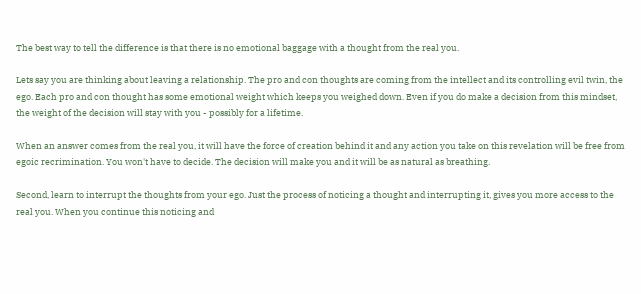The best way to tell the difference is that there is no emotional baggage with a thought from the real you.

Lets say you are thinking about leaving a relationship. The pro and con thoughts are coming from the intellect and its controlling evil twin, the ego. Each pro and con thought has some emotional weight which keeps you weighed down. Even if you do make a decision from this mindset, the weight of the decision will stay with you - possibly for a lifetime.

When an answer comes from the real you, it will have the force of creation behind it and any action you take on this revelation will be free from egoic recrimination. You won't have to decide. The decision will make you and it will be as natural as breathing.

Second, learn to interrupt the thoughts from your ego. Just the process of noticing a thought and interrupting it, gives you more access to the real you. When you continue this noticing and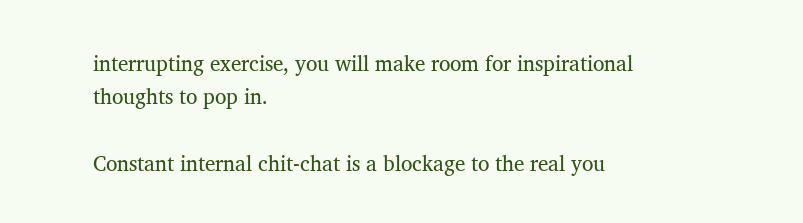interrupting exercise, you will make room for inspirational thoughts to pop in.

Constant internal chit-chat is a blockage to the real you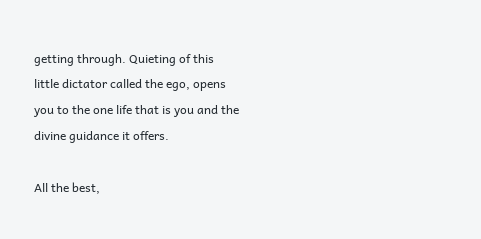getting through. Quieting of this little dictator called the ego, opens you to the one life that is you and the divine guidance it offers.

All the best,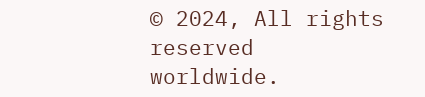© 2024, All rights reserved worldwide.